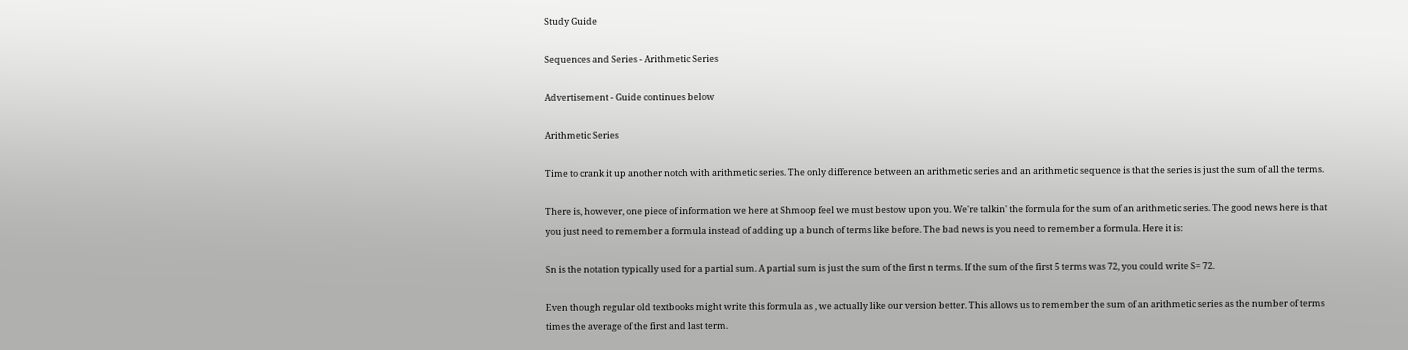Study Guide

Sequences and Series - Arithmetic Series

Advertisement - Guide continues below

Arithmetic Series

Time to crank it up another notch with arithmetic series. The only difference between an arithmetic series and an arithmetic sequence is that the series is just the sum of all the terms.

There is, however, one piece of information we here at Shmoop feel we must bestow upon you. We're talkin' the formula for the sum of an arithmetic series. The good news here is that you just need to remember a formula instead of adding up a bunch of terms like before. The bad news is you need to remember a formula. Here it is:

Sn is the notation typically used for a partial sum. A partial sum is just the sum of the first n terms. If the sum of the first 5 terms was 72, you could write S= 72.

Even though regular old textbooks might write this formula as , we actually like our version better. This allows us to remember the sum of an arithmetic series as the number of terms times the average of the first and last term.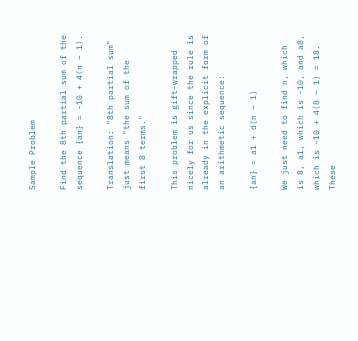Sample Problem

Find the 8th partial sum of the sequence {an} = -10 + 4(n – 1).

Translation: "8th partial sum" just means "the sum of the first 8 terms."

This problem is gift-wrapped nicely for us since the rule is already in the explicit form of an arithmetic sequence:

{an} = a1 + d(n – 1)

We just need to find n, which is 8, a1, which is -10, and a8, which is -10 + 4(8 – 1) = 18. These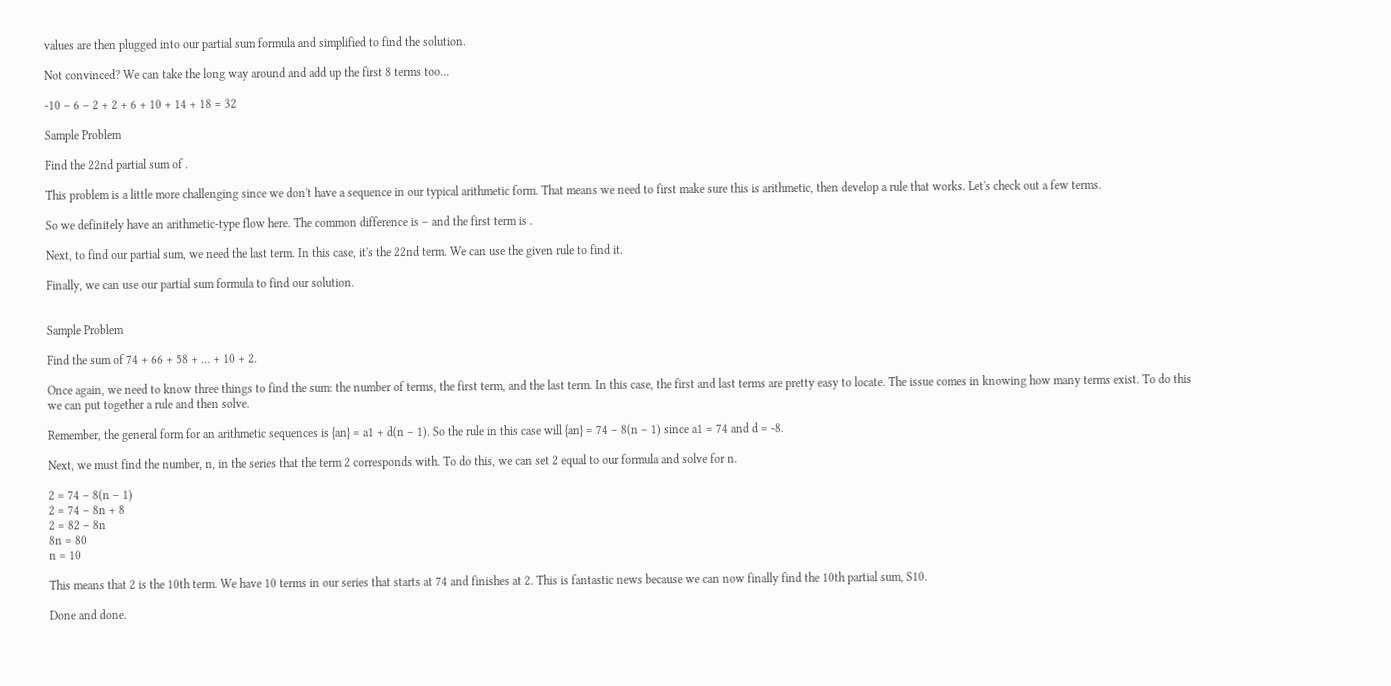values are then plugged into our partial sum formula and simplified to find the solution.

Not convinced? We can take the long way around and add up the first 8 terms too…

-10 – 6 – 2 + 2 + 6 + 10 + 14 + 18 = 32

Sample Problem

Find the 22nd partial sum of .

This problem is a little more challenging since we don't have a sequence in our typical arithmetic form. That means we need to first make sure this is arithmetic, then develop a rule that works. Let's check out a few terms.

So we definitely have an arithmetic-type flow here. The common difference is – and the first term is .

Next, to find our partial sum, we need the last term. In this case, it's the 22nd term. We can use the given rule to find it.

Finally, we can use our partial sum formula to find our solution.


Sample Problem

Find the sum of 74 + 66 + 58 + … + 10 + 2.

Once again, we need to know three things to find the sum: the number of terms, the first term, and the last term. In this case, the first and last terms are pretty easy to locate. The issue comes in knowing how many terms exist. To do this we can put together a rule and then solve.

Remember, the general form for an arithmetic sequences is {an} = a1 + d(n – 1). So the rule in this case will {an} = 74 – 8(n – 1) since a1 = 74 and d = -8.

Next, we must find the number, n, in the series that the term 2 corresponds with. To do this, we can set 2 equal to our formula and solve for n.

2 = 74 – 8(n – 1)
2 = 74 – 8n + 8
2 = 82 – 8n
8n = 80
n = 10

This means that 2 is the 10th term. We have 10 terms in our series that starts at 74 and finishes at 2. This is fantastic news because we can now finally find the 10th partial sum, S10.

Done and done.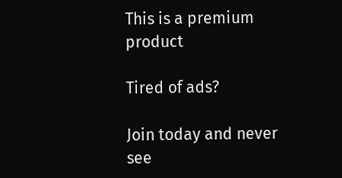This is a premium product

Tired of ads?

Join today and never see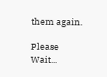them again.

Please Wait...